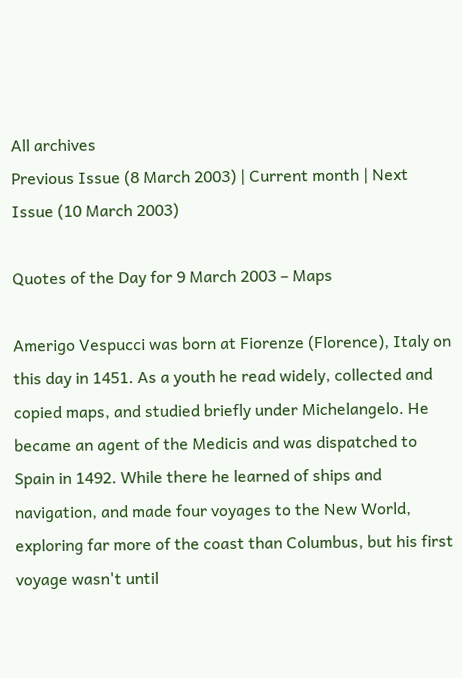All archives
Previous Issue (8 March 2003) | Current month | Next Issue (10 March 2003)

Quotes of the Day for 9 March 2003 – Maps

Amerigo Vespucci was born at Fiorenze (Florence), Italy on this day in 1451. As a youth he read widely, collected and copied maps, and studied briefly under Michelangelo. He became an agent of the Medicis and was dispatched to Spain in 1492. While there he learned of ships and navigation, and made four voyages to the New World, exploring far more of the coast than Columbus, but his first voyage wasn't until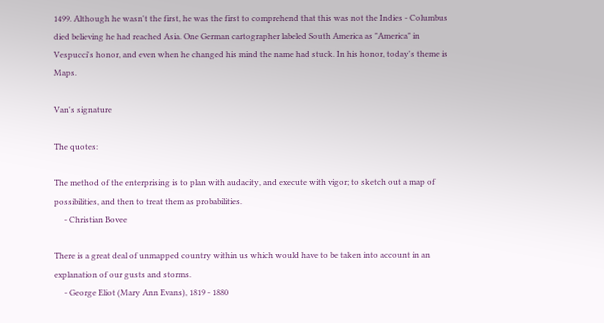1499. Although he wasn't the first, he was the first to comprehend that this was not the Indies - Columbus died believing he had reached Asia. One German cartographer labeled South America as "America" in Vespucci's honor, and even when he changed his mind the name had stuck. In his honor, today's theme is Maps.

Van's signature

The quotes:

The method of the enterprising is to plan with audacity, and execute with vigor; to sketch out a map of possibilities, and then to treat them as probabilities.
     - Christian Bovee

There is a great deal of unmapped country within us which would have to be taken into account in an explanation of our gusts and storms.
     - George Eliot (Mary Ann Evans), 1819 - 1880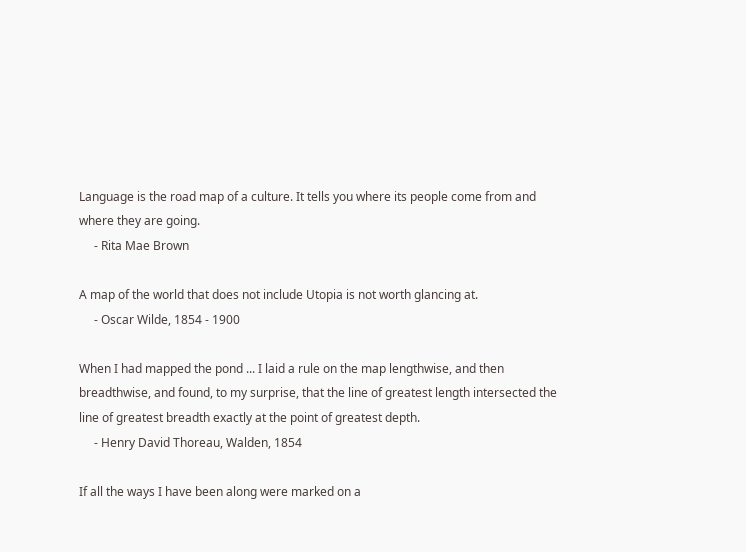Language is the road map of a culture. It tells you where its people come from and where they are going.
     - Rita Mae Brown

A map of the world that does not include Utopia is not worth glancing at.
     - Oscar Wilde, 1854 - 1900

When I had mapped the pond ... I laid a rule on the map lengthwise, and then breadthwise, and found, to my surprise, that the line of greatest length intersected the line of greatest breadth exactly at the point of greatest depth.
     - Henry David Thoreau, Walden, 1854

If all the ways I have been along were marked on a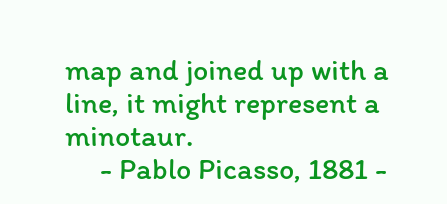map and joined up with a line, it might represent a minotaur.
     - Pablo Picasso, 1881 -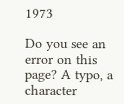1973

Do you see an error on this page? A typo, a character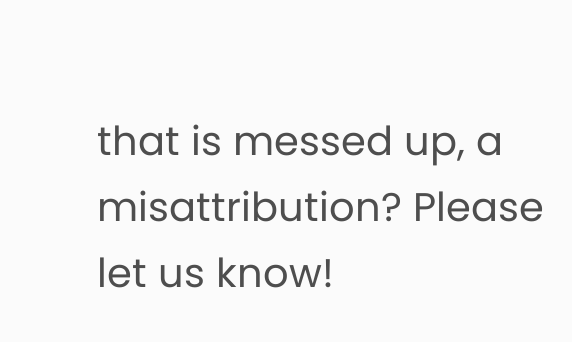that is messed up, a misattribution? Please let us know!